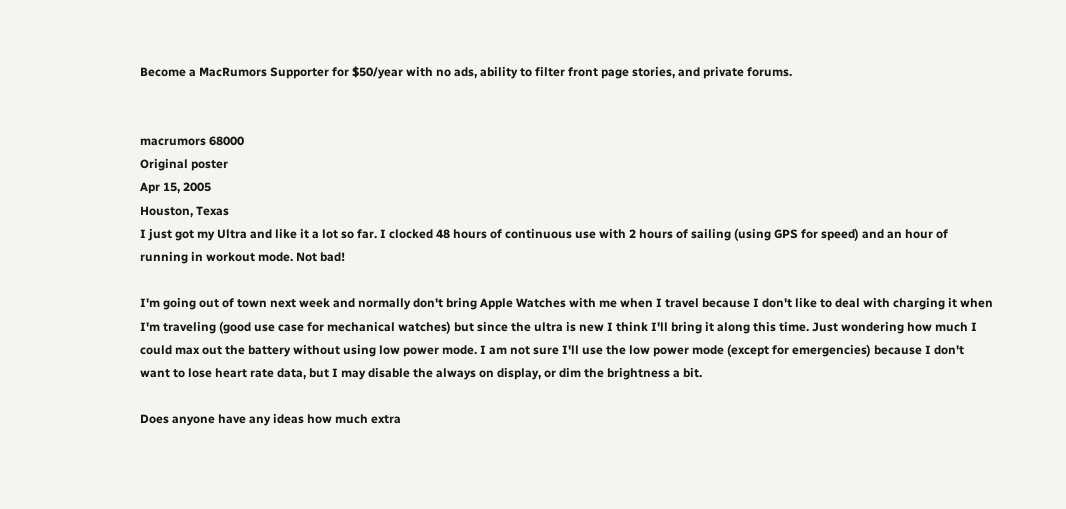Become a MacRumors Supporter for $50/year with no ads, ability to filter front page stories, and private forums.


macrumors 68000
Original poster
Apr 15, 2005
Houston, Texas
I just got my Ultra and like it a lot so far. I clocked 48 hours of continuous use with 2 hours of sailing (using GPS for speed) and an hour of running in workout mode. Not bad!

I'm going out of town next week and normally don't bring Apple Watches with me when I travel because I don't like to deal with charging it when I'm traveling (good use case for mechanical watches) but since the ultra is new I think I'll bring it along this time. Just wondering how much I could max out the battery without using low power mode. I am not sure I'll use the low power mode (except for emergencies) because I don't want to lose heart rate data, but I may disable the always on display, or dim the brightness a bit.

Does anyone have any ideas how much extra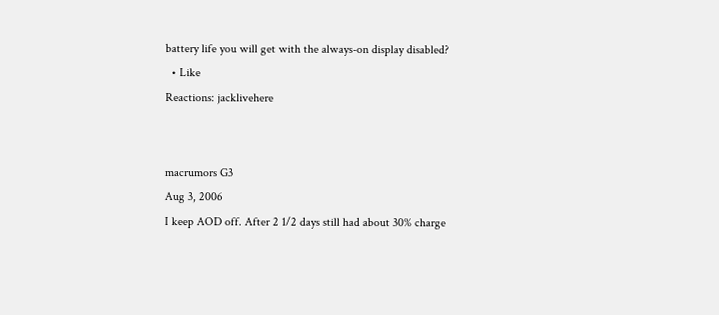battery life you will get with the always-on display disabled?
  • Like
Reactions: jacklivehere


macrumors G3
Aug 3, 2006
I keep AOD off. After 2 1/2 days still had about 30% charge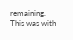remaining. This was with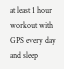at least 1 hour workout with GPS every day and sleep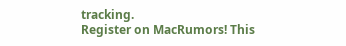tracking.
Register on MacRumors! This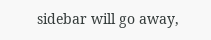sidebar will go away,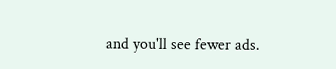and you'll see fewer ads.